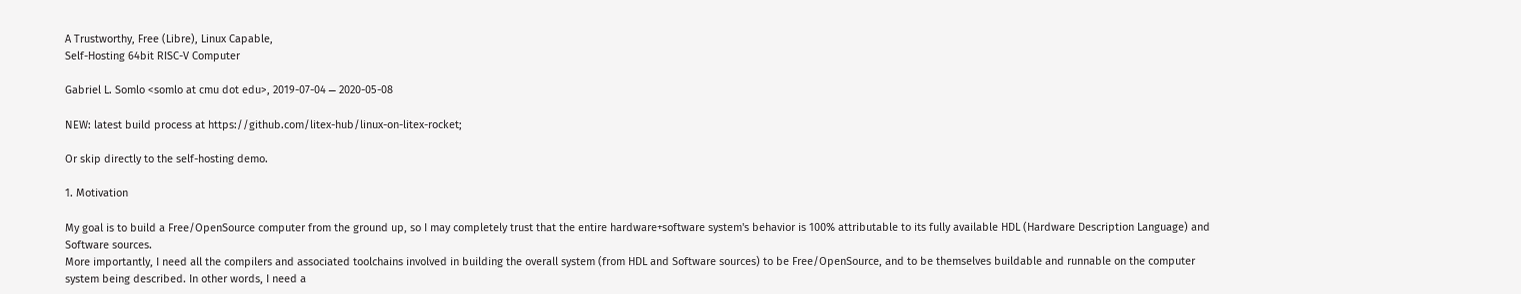A Trustworthy, Free (Libre), Linux Capable,
Self-Hosting 64bit RISC-V Computer

Gabriel L. Somlo <somlo at cmu dot edu>, 2019-07-04 ⎯ 2020-05-08

NEW: latest build process at https://github.com/litex-hub/linux-on-litex-rocket;

Or skip directly to the self-hosting demo.

1. Motivation

My goal is to build a Free/OpenSource computer from the ground up, so I may completely trust that the entire hardware+software system's behavior is 100% attributable to its fully available HDL (Hardware Description Language) and Software sources.
More importantly, I need all the compilers and associated toolchains involved in building the overall system (from HDL and Software sources) to be Free/OpenSource, and to be themselves buildable and runnable on the computer system being described. In other words, I need a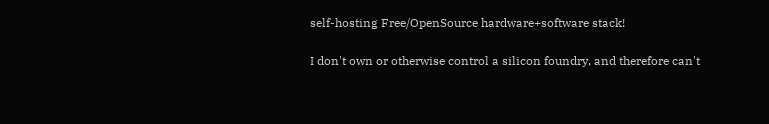self-hosting Free/OpenSource hardware+software stack!

I don't own or otherwise control a silicon foundry, and therefore can't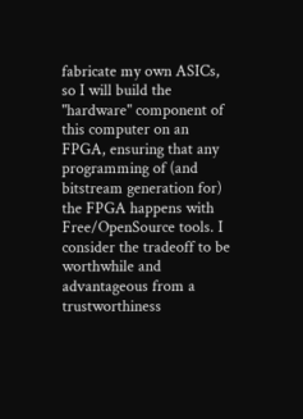fabricate my own ASICs, so I will build the "hardware" component of this computer on an FPGA, ensuring that any programming of (and bitstream generation for) the FPGA happens with Free/OpenSource tools. I consider the tradeoff to be worthwhile and advantageous from a trustworthiness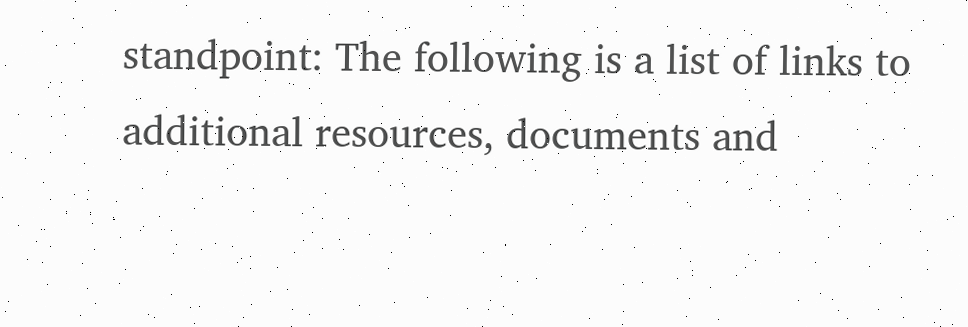standpoint: The following is a list of links to additional resources, documents and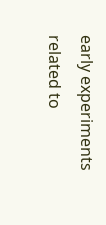early experiments related to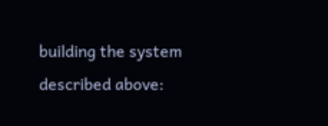building the system described above: